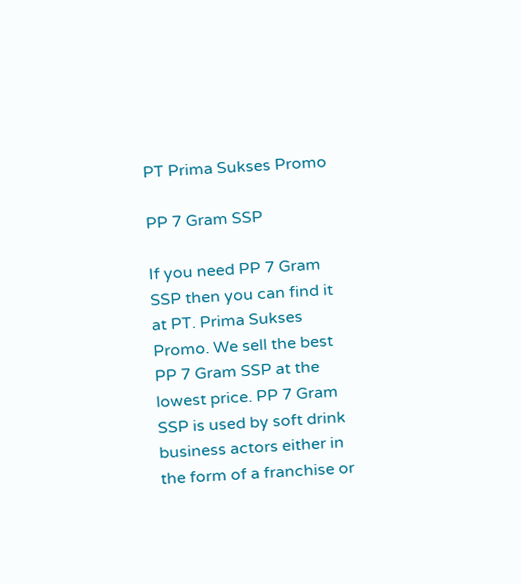PT Prima Sukses Promo

PP 7 Gram SSP

If you need PP 7 Gram SSP then you can find it at PT. Prima Sukses Promo. We sell the best PP 7 Gram SSP at the lowest price. PP 7 Gram SSP is used by soft drink business actors either in the form of a franchise or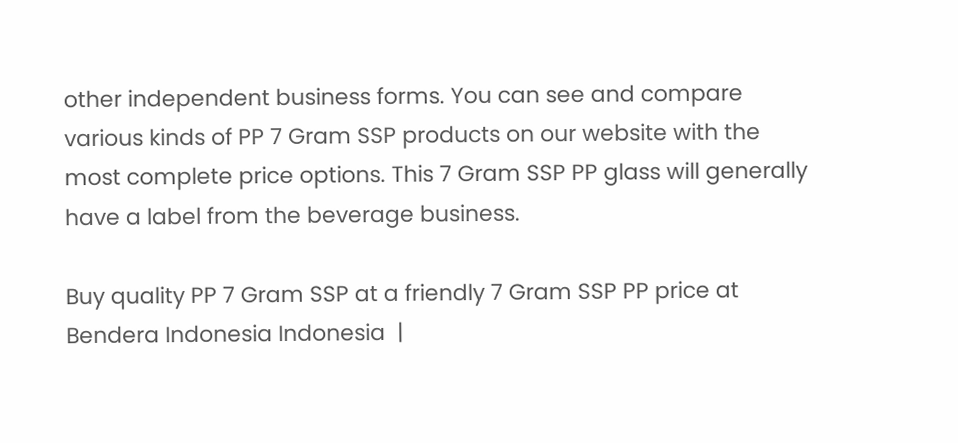other independent business forms. You can see and compare various kinds of PP 7 Gram SSP products on our website with the most complete price options. This 7 Gram SSP PP glass will generally have a label from the beverage business.

Buy quality PP 7 Gram SSP at a friendly 7 Gram SSP PP price at
Bendera Indonesia Indonesia  |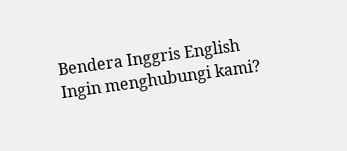Bendera Inggris English
Ingin menghubungi kami?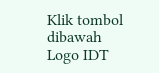Klik tombol dibawah
Logo IDT